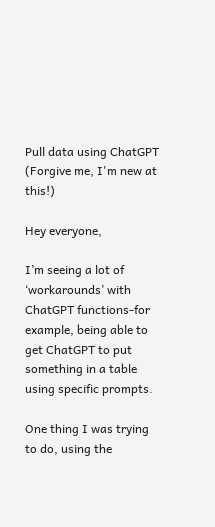Pull data using ChatGPT (Forgive me, I'm new at this!)

Hey everyone,

I’m seeing a lot of ‘workarounds’ with ChatGPT functions-for example, being able to get ChatGPT to put something in a table using specific prompts.

One thing I was trying to do, using the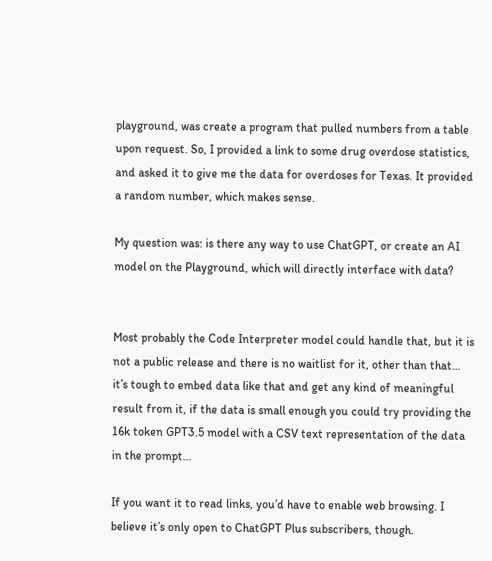playground, was create a program that pulled numbers from a table upon request. So, I provided a link to some drug overdose statistics, and asked it to give me the data for overdoses for Texas. It provided a random number, which makes sense.

My question was: is there any way to use ChatGPT, or create an AI model on the Playground, which will directly interface with data?


Most probably the Code Interpreter model could handle that, but it is not a public release and there is no waitlist for it, other than that… it’s tough to embed data like that and get any kind of meaningful result from it, if the data is small enough you could try providing the 16k token GPT3.5 model with a CSV text representation of the data in the prompt…

If you want it to read links, you’d have to enable web browsing. I believe it’s only open to ChatGPT Plus subscribers, though.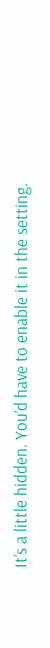It’s a little hidden. You’d have to enable it in the setting.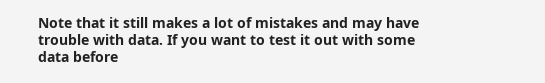Note that it still makes a lot of mistakes and may have trouble with data. If you want to test it out with some data before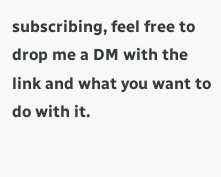subscribing, feel free to drop me a DM with the link and what you want to do with it.